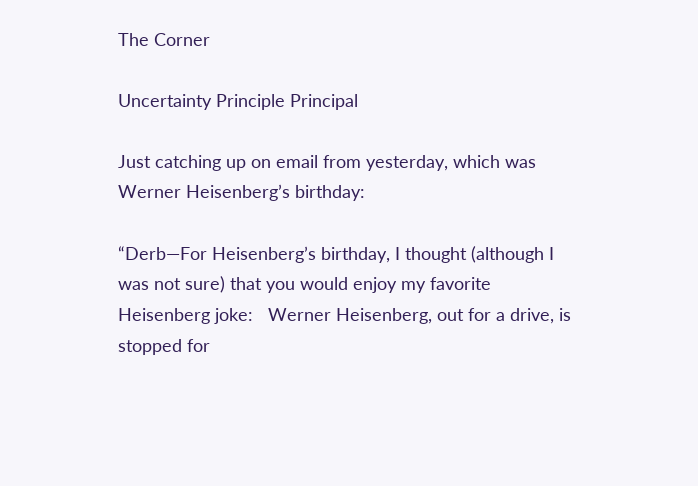The Corner

Uncertainty Principle Principal

Just catching up on email from yesterday, which was Werner Heisenberg’s birthday:

“Derb—For Heisenberg’s birthday, I thought (although I was not sure) that you would enjoy my favorite Heisenberg joke:   Werner Heisenberg, out for a drive, is stopped for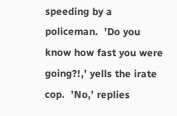speeding by a policeman.  ’Do you know how fast you were going?!,’ yells the irate cop.  ’No,’ replies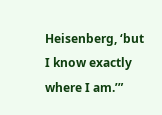Heisenberg, ‘but I know exactly where I am.’”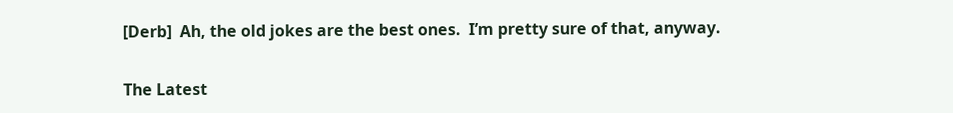[Derb]  Ah, the old jokes are the best ones.  I’m pretty sure of that, anyway.


The Latest